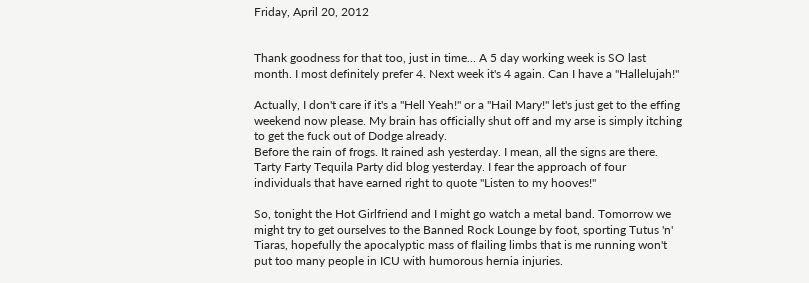Friday, April 20, 2012


Thank goodness for that too, just in time... A 5 day working week is SO last month. I most definitely prefer 4. Next week it's 4 again. Can I have a "Hallelujah!"

Actually, I don't care if it's a "Hell Yeah!" or a "Hail Mary!" let's just get to the effing weekend now please. My brain has officially shut off and my arse is simply itching to get the fuck out of Dodge already.
Before the rain of frogs. It rained ash yesterday. I mean, all the signs are there. Tarty Farty Tequila Party did blog yesterday. I fear the approach of four individuals that have earned right to quote "Listen to my hooves!"

So, tonight the Hot Girlfriend and I might go watch a metal band. Tomorrow we might try to get ourselves to the Banned Rock Lounge by foot, sporting Tutus 'n' Tiaras, hopefully the apocalyptic mass of flailing limbs that is me running won't put too many people in ICU with humorous hernia injuries.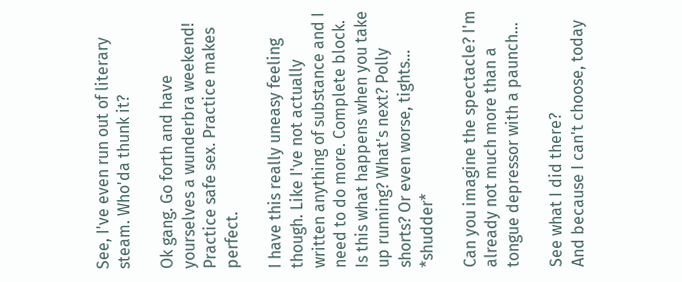See, I've even run out of literary steam. Who'da thunk it?

Ok gang. Go forth and have yourselves a wunderbra weekend! Practice safe sex. Practice makes perfect.

I have this really uneasy feeling though. Like I've not actually written anything of substance and I need to do more. Complete block. Is this what happens when you take up running? What's next? Polly shorts? Or even worse, tights... *shudder*

Can you imagine the spectacle? I'm already not much more than a tongue depressor with a paunch...

See what I did there?
And because I can't choose, today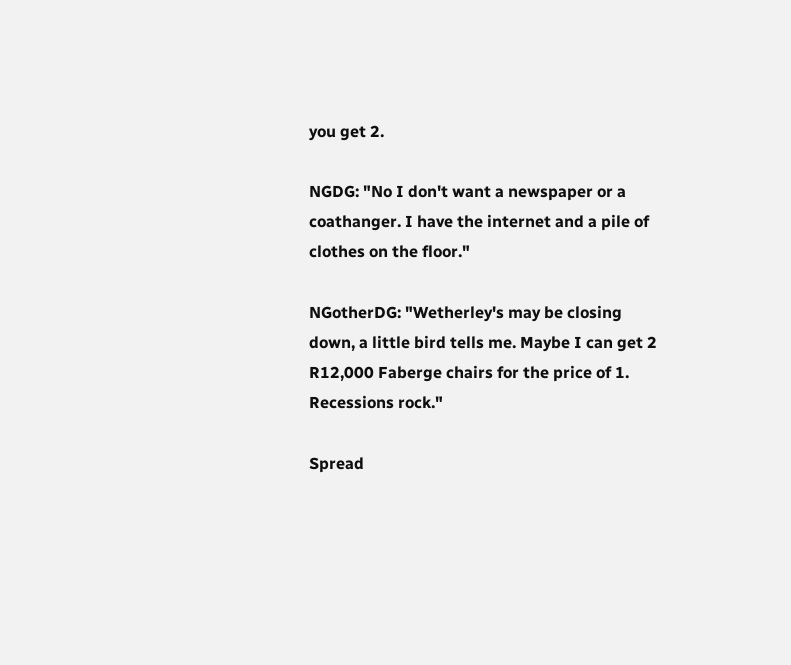you get 2.

NGDG: "No I don't want a newspaper or a coathanger. I have the internet and a pile of clothes on the floor."

NGotherDG: "Wetherley's may be closing down, a little bird tells me. Maybe I can get 2 R12,000 Faberge chairs for the price of 1. Recessions rock."

Spread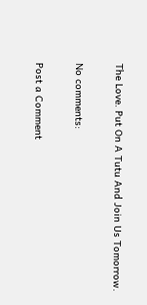The Love. Put On A Tutu And Join Us Tomorrow.

No comments:

Post a Comment